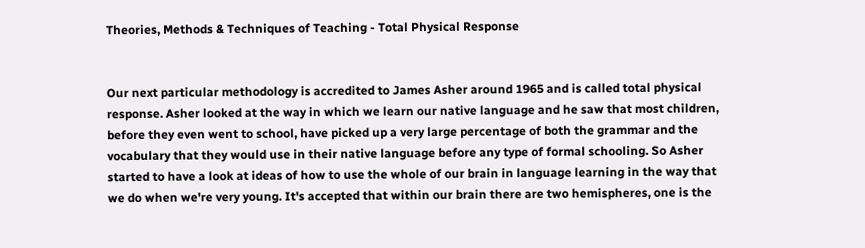Theories, Methods & Techniques of Teaching - Total Physical Response


Our next particular methodology is accredited to James Asher around 1965 and is called total physical response. Asher looked at the way in which we learn our native language and he saw that most children, before they even went to school, have picked up a very large percentage of both the grammar and the vocabulary that they would use in their native language before any type of formal schooling. So Asher started to have a look at ideas of how to use the whole of our brain in language learning in the way that we do when we're very young. It's accepted that within our brain there are two hemispheres, one is the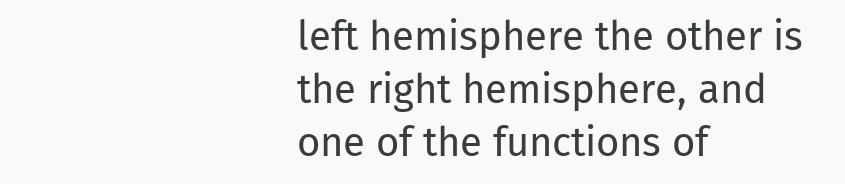left hemisphere the other is the right hemisphere, and one of the functions of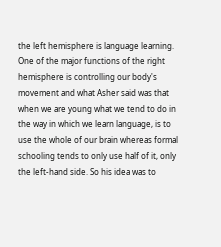the left hemisphere is language learning. One of the major functions of the right hemisphere is controlling our body's movement and what Asher said was that when we are young what we tend to do in the way in which we learn language, is to use the whole of our brain whereas formal schooling tends to only use half of it, only the left-hand side. So his idea was to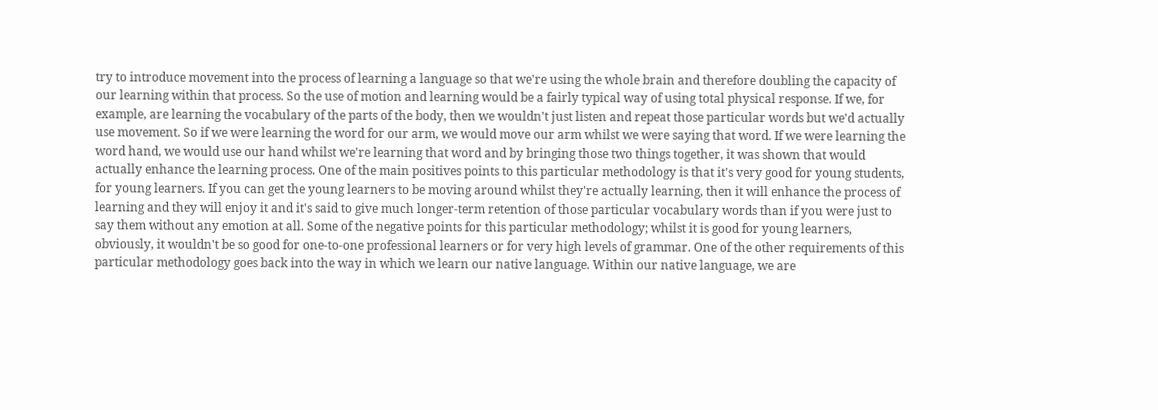try to introduce movement into the process of learning a language so that we're using the whole brain and therefore doubling the capacity of our learning within that process. So the use of motion and learning would be a fairly typical way of using total physical response. If we, for example, are learning the vocabulary of the parts of the body, then we wouldn't just listen and repeat those particular words but we'd actually use movement. So if we were learning the word for our arm, we would move our arm whilst we were saying that word. If we were learning the word hand, we would use our hand whilst we're learning that word and by bringing those two things together, it was shown that would actually enhance the learning process. One of the main positives points to this particular methodology is that it's very good for young students, for young learners. If you can get the young learners to be moving around whilst they're actually learning, then it will enhance the process of learning and they will enjoy it and it's said to give much longer-term retention of those particular vocabulary words than if you were just to say them without any emotion at all. Some of the negative points for this particular methodology; whilst it is good for young learners, obviously, it wouldn't be so good for one-to-one professional learners or for very high levels of grammar. One of the other requirements of this particular methodology goes back into the way in which we learn our native language. Within our native language, we are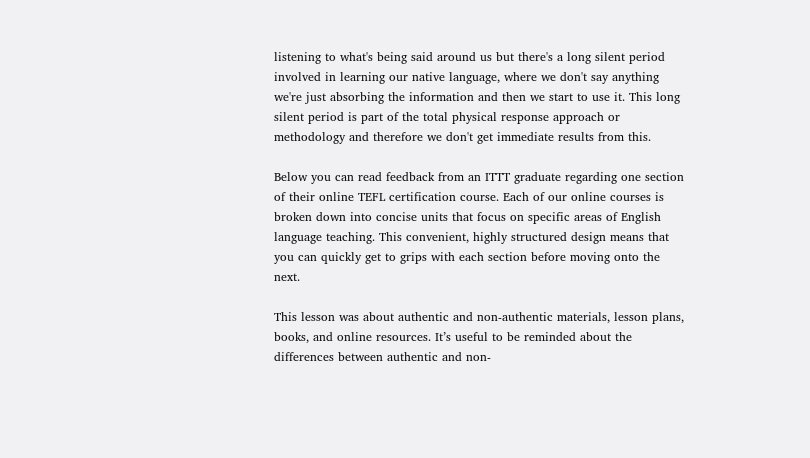listening to what's being said around us but there's a long silent period involved in learning our native language, where we don't say anything we're just absorbing the information and then we start to use it. This long silent period is part of the total physical response approach or methodology and therefore we don't get immediate results from this.

Below you can read feedback from an ITTT graduate regarding one section of their online TEFL certification course. Each of our online courses is broken down into concise units that focus on specific areas of English language teaching. This convenient, highly structured design means that you can quickly get to grips with each section before moving onto the next.

This lesson was about authentic and non-authentic materials, lesson plans, books, and online resources. It’s useful to be reminded about the differences between authentic and non-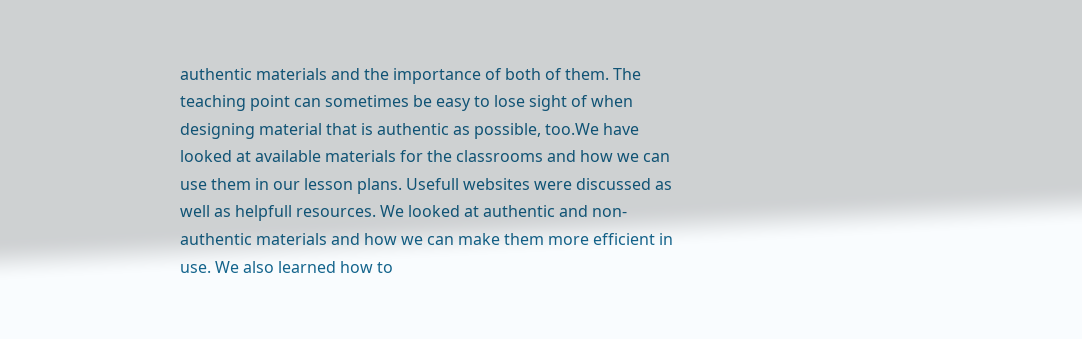authentic materials and the importance of both of them. The teaching point can sometimes be easy to lose sight of when designing material that is authentic as possible, too.We have looked at available materials for the classrooms and how we can use them in our lesson plans. Usefull websites were discussed as well as helpfull resources. We looked at authentic and non-authentic materials and how we can make them more efficient in use. We also learned how to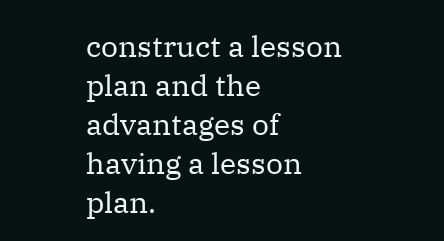construct a lesson plan and the advantages of having a lesson plan.